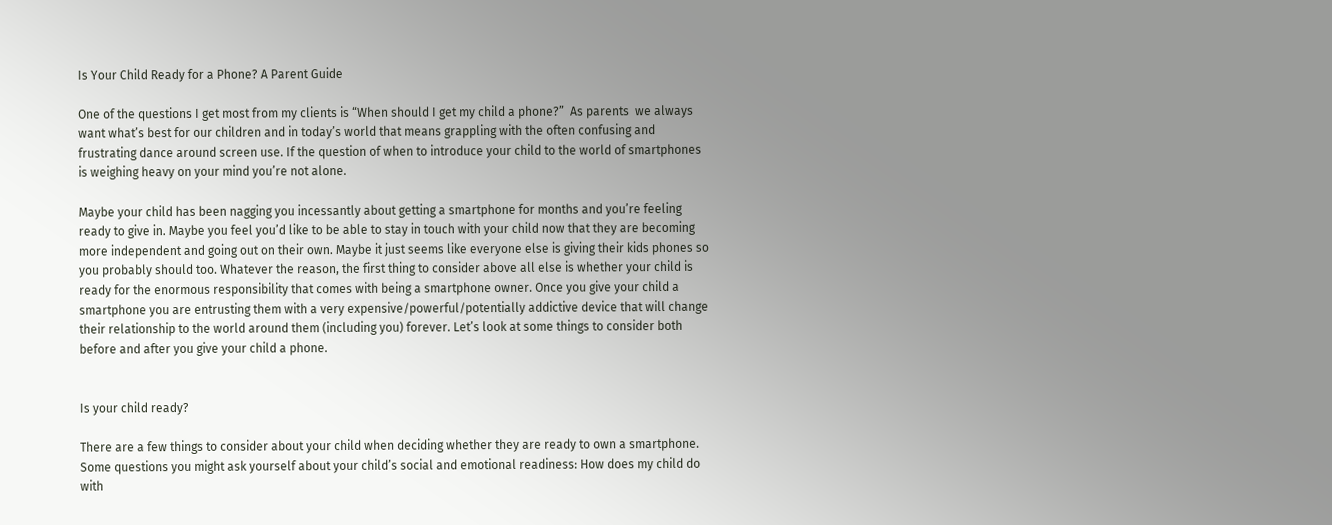Is Your Child Ready for a Phone? A Parent Guide

One of the questions I get most from my clients is “When should I get my child a phone?”  As parents  we always want what’s best for our children and in today’s world that means grappling with the often confusing and frustrating dance around screen use. If the question of when to introduce your child to the world of smartphones is weighing heavy on your mind you’re not alone.

Maybe your child has been nagging you incessantly about getting a smartphone for months and you’re feeling ready to give in. Maybe you feel you’d like to be able to stay in touch with your child now that they are becoming more independent and going out on their own. Maybe it just seems like everyone else is giving their kids phones so you probably should too. Whatever the reason, the first thing to consider above all else is whether your child is ready for the enormous responsibility that comes with being a smartphone owner. Once you give your child a smartphone you are entrusting them with a very expensive/powerful/potentially addictive device that will change their relationship to the world around them (including you) forever. Let’s look at some things to consider both before and after you give your child a phone.


Is your child ready?

There are a few things to consider about your child when deciding whether they are ready to own a smartphone. Some questions you might ask yourself about your child’s social and emotional readiness: How does my child do with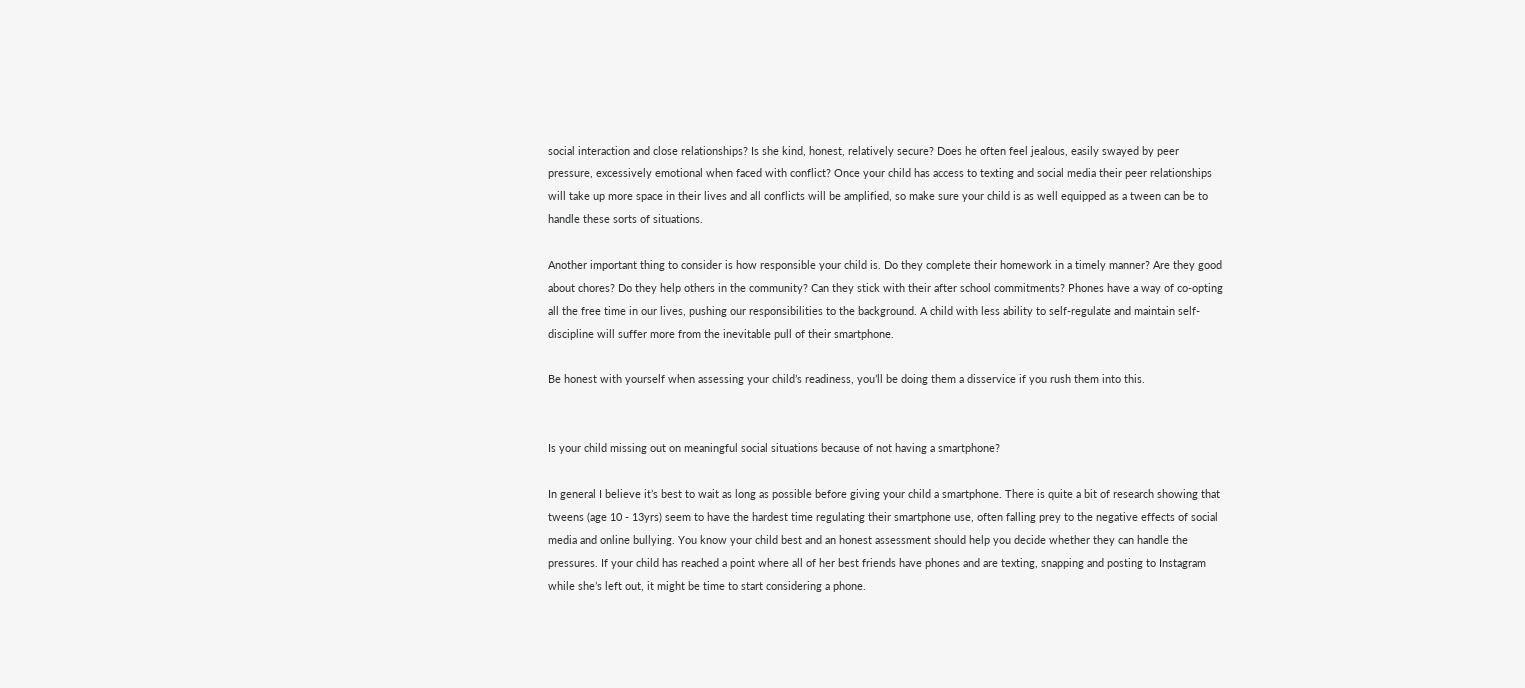social interaction and close relationships? Is she kind, honest, relatively secure? Does he often feel jealous, easily swayed by peer pressure, excessively emotional when faced with conflict? Once your child has access to texting and social media their peer relationships will take up more space in their lives and all conflicts will be amplified, so make sure your child is as well equipped as a tween can be to handle these sorts of situations.

Another important thing to consider is how responsible your child is. Do they complete their homework in a timely manner? Are they good about chores? Do they help others in the community? Can they stick with their after school commitments? Phones have a way of co-opting all the free time in our lives, pushing our responsibilities to the background. A child with less ability to self-regulate and maintain self-discipline will suffer more from the inevitable pull of their smartphone.

Be honest with yourself when assessing your child’s readiness, you’ll be doing them a disservice if you rush them into this.


Is your child missing out on meaningful social situations because of not having a smartphone?

In general I believe it’s best to wait as long as possible before giving your child a smartphone. There is quite a bit of research showing that tweens (age 10 - 13yrs) seem to have the hardest time regulating their smartphone use, often falling prey to the negative effects of social media and online bullying. You know your child best and an honest assessment should help you decide whether they can handle the pressures. If your child has reached a point where all of her best friends have phones and are texting, snapping and posting to Instagram while she’s left out, it might be time to start considering a phone.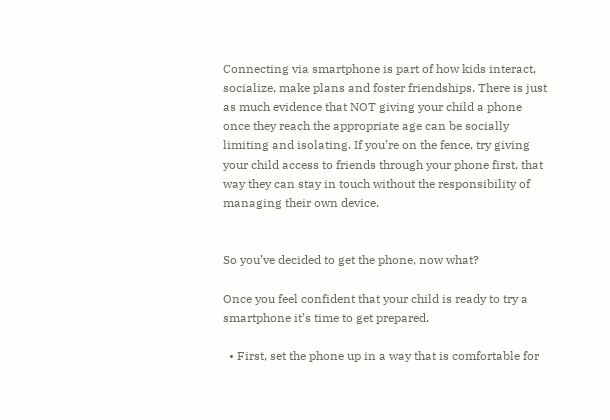Connecting via smartphone is part of how kids interact, socialize, make plans and foster friendships. There is just as much evidence that NOT giving your child a phone once they reach the appropriate age can be socially limiting and isolating. If you’re on the fence, try giving your child access to friends through your phone first, that way they can stay in touch without the responsibility of managing their own device.


So you’ve decided to get the phone, now what?

Once you feel confident that your child is ready to try a smartphone it’s time to get prepared.

  • First, set the phone up in a way that is comfortable for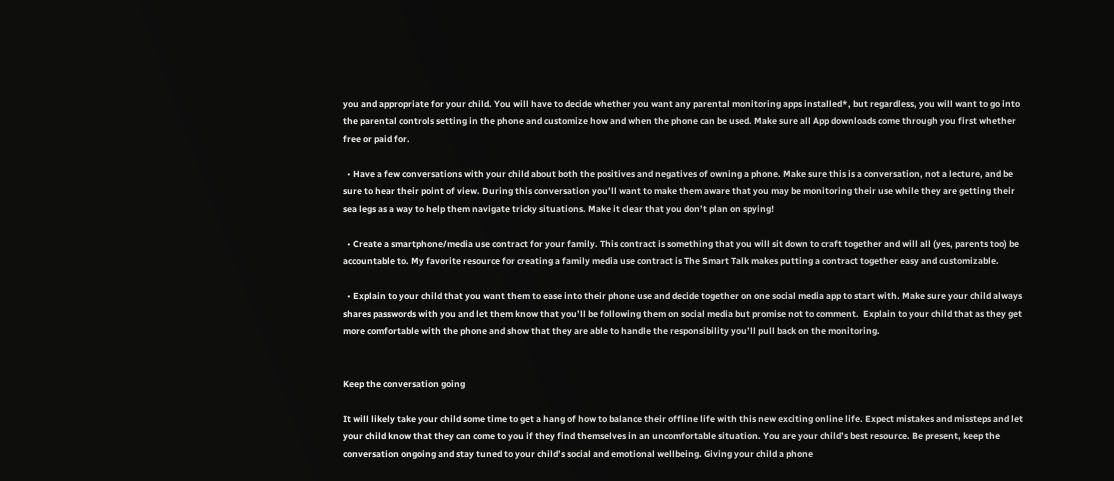you and appropriate for your child. You will have to decide whether you want any parental monitoring apps installed*, but regardless, you will want to go into the parental controls setting in the phone and customize how and when the phone can be used. Make sure all App downloads come through you first whether free or paid for.

  • Have a few conversations with your child about both the positives and negatives of owning a phone. Make sure this is a conversation, not a lecture, and be sure to hear their point of view. During this conversation you’ll want to make them aware that you may be monitoring their use while they are getting their sea legs as a way to help them navigate tricky situations. Make it clear that you don’t plan on spying!

  • Create a smartphone/media use contract for your family. This contract is something that you will sit down to craft together and will all (yes, parents too) be accountable to. My favorite resource for creating a family media use contract is The Smart Talk makes putting a contract together easy and customizable.

  • Explain to your child that you want them to ease into their phone use and decide together on one social media app to start with. Make sure your child always shares passwords with you and let them know that you’ll be following them on social media but promise not to comment.  Explain to your child that as they get more comfortable with the phone and show that they are able to handle the responsibility you’ll pull back on the monitoring.


Keep the conversation going

It will likely take your child some time to get a hang of how to balance their offline life with this new exciting online life. Expect mistakes and missteps and let your child know that they can come to you if they find themselves in an uncomfortable situation. You are your child’s best resource. Be present, keep the conversation ongoing and stay tuned to your child’s social and emotional wellbeing. Giving your child a phone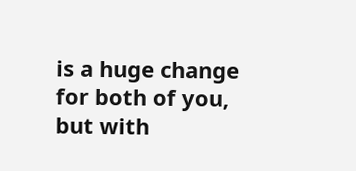is a huge change for both of you, but with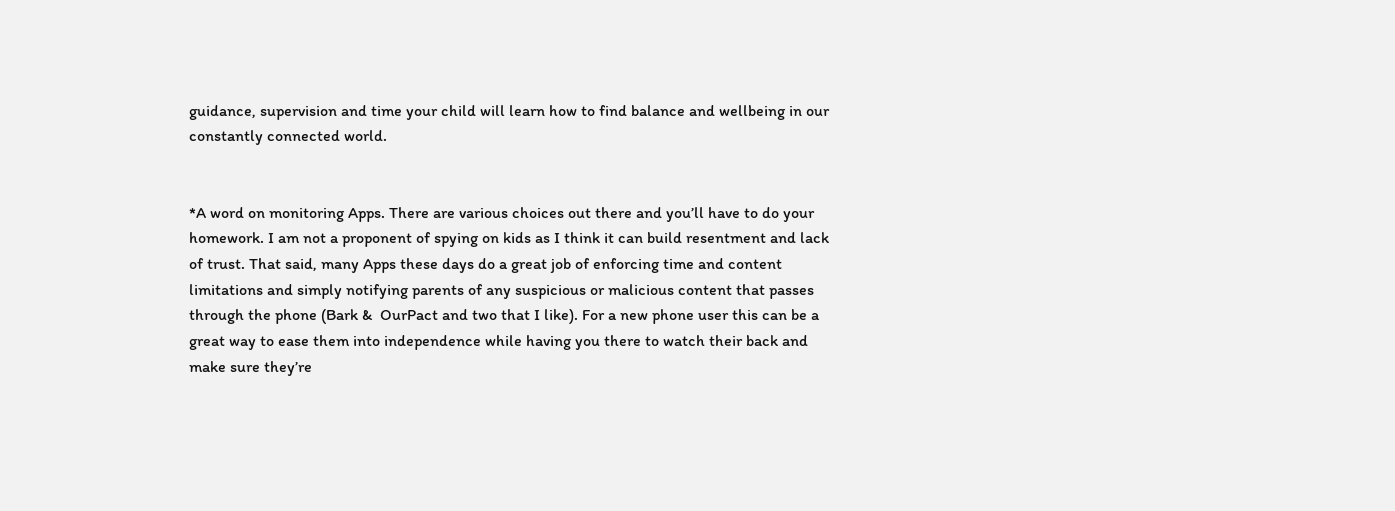guidance, supervision and time your child will learn how to find balance and wellbeing in our constantly connected world.


*A word on monitoring Apps. There are various choices out there and you’ll have to do your homework. I am not a proponent of spying on kids as I think it can build resentment and lack of trust. That said, many Apps these days do a great job of enforcing time and content limitations and simply notifying parents of any suspicious or malicious content that passes through the phone (Bark &  OurPact and two that I like). For a new phone user this can be a great way to ease them into independence while having you there to watch their back and make sure they’re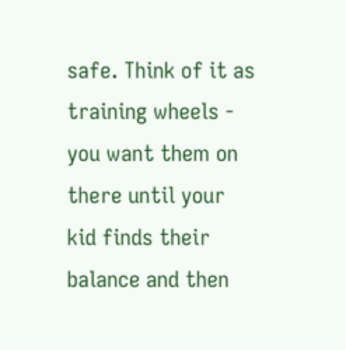safe. Think of it as training wheels - you want them on there until your kid finds their balance and then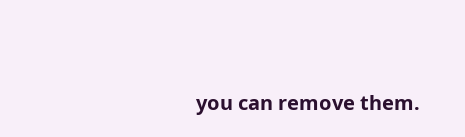you can remove them.